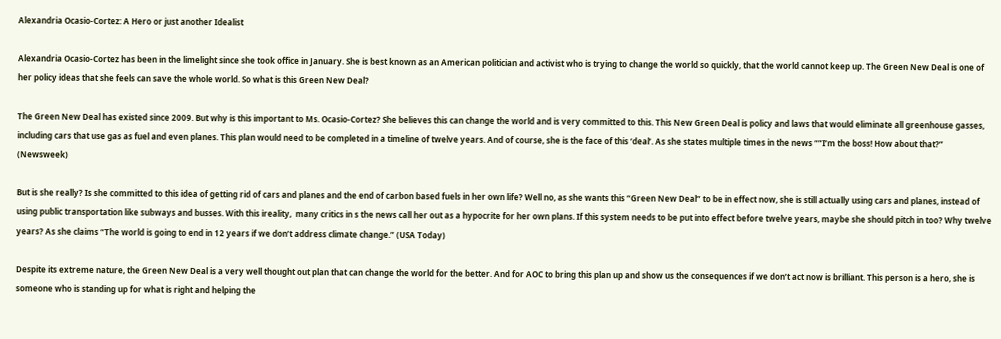Alexandria Ocasio-Cortez: A Hero or just another Idealist

Alexandria Ocasio-Cortez has been in the limelight since she took office in January. She is best known as an American politician and activist who is trying to change the world so quickly, that the world cannot keep up. The Green New Deal is one of her policy ideas that she feels can save the whole world. So what is this Green New Deal?

The Green New Deal has existed since 2009. But why is this important to Ms. Ocasio-Cortez? She believes this can change the world and is very committed to this. This New Green Deal is policy and laws that would eliminate all greenhouse gasses, including cars that use gas as fuel and even planes. This plan would need to be completed in a timeline of twelve years. And of course, she is the face of this ‘deal’. As she states multiple times in the news “”I’m the boss! How about that?” (Newsweek)

But is she really? Is she committed to this idea of getting rid of cars and planes and the end of carbon based fuels in her own life? Well no, as she wants this “Green New Deal” to be in effect now, she is still actually using cars and planes, instead of using public transportation like subways and busses. With this ireality,  many critics in s the news call her out as a hypocrite for her own plans. If this system needs to be put into effect before twelve years, maybe she should pitch in too? Why twelve years? As she claims “The world is going to end in 12 years if we don’t address climate change.” (USA Today)

Despite its extreme nature, the Green New Deal is a very well thought out plan that can change the world for the better. And for AOC to bring this plan up and show us the consequences if we don’t act now is brilliant. This person is a hero, she is someone who is standing up for what is right and helping the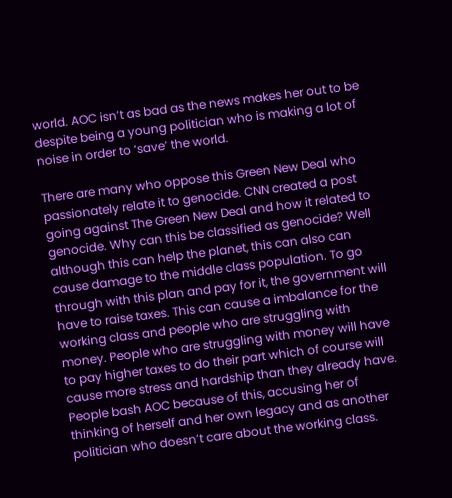world. AOC isn’t as bad as the news makes her out to be despite being a young politician who is making a lot of noise in order to ‘save’ the world.

There are many who oppose this Green New Deal who passionately relate it to genocide. CNN created a post going against The Green New Deal and how it related to genocide. Why can this be classified as genocide? Well although this can help the planet, this can also can cause damage to the middle class population. To go through with this plan and pay for it, the government will have to raise taxes. This can cause a imbalance for the working class and people who are struggling with money. People who are struggling with money will have to pay higher taxes to do their part which of course will  cause more stress and hardship than they already have. People bash AOC because of this, accusing her of thinking of herself and her own legacy and as another politician who doesn’t care about the working class.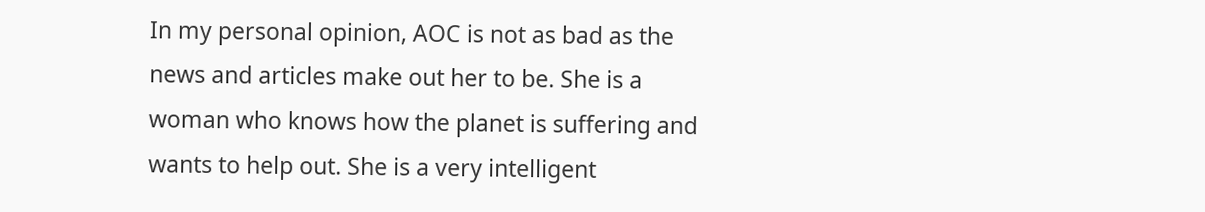In my personal opinion, AOC is not as bad as the news and articles make out her to be. She is a woman who knows how the planet is suffering and wants to help out. She is a very intelligent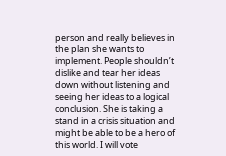person and really believes in the plan she wants to implement. People shouldn’t dislike and tear her ideas down without listening and seeing her ideas to a logical conclusion. She is taking a stand in a crisis situation and might be able to be a hero of this world. I will vote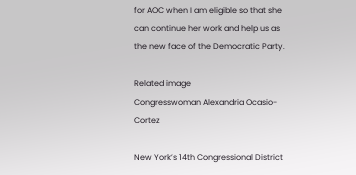for AOC when I am eligible so that she can continue her work and help us as the new face of the Democratic Party.

Related image
Congresswoman Alexandria Ocasio-Cortez

New York’s 14th Congressional District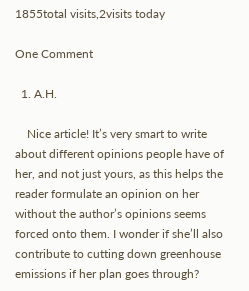1855total visits,2visits today

One Comment

  1. A.H.

    Nice article! It’s very smart to write about different opinions people have of her, and not just yours, as this helps the reader formulate an opinion on her without the author’s opinions seems forced onto them. I wonder if she’ll also contribute to cutting down greenhouse emissions if her plan goes through?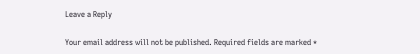Leave a Reply

Your email address will not be published. Required fields are marked *